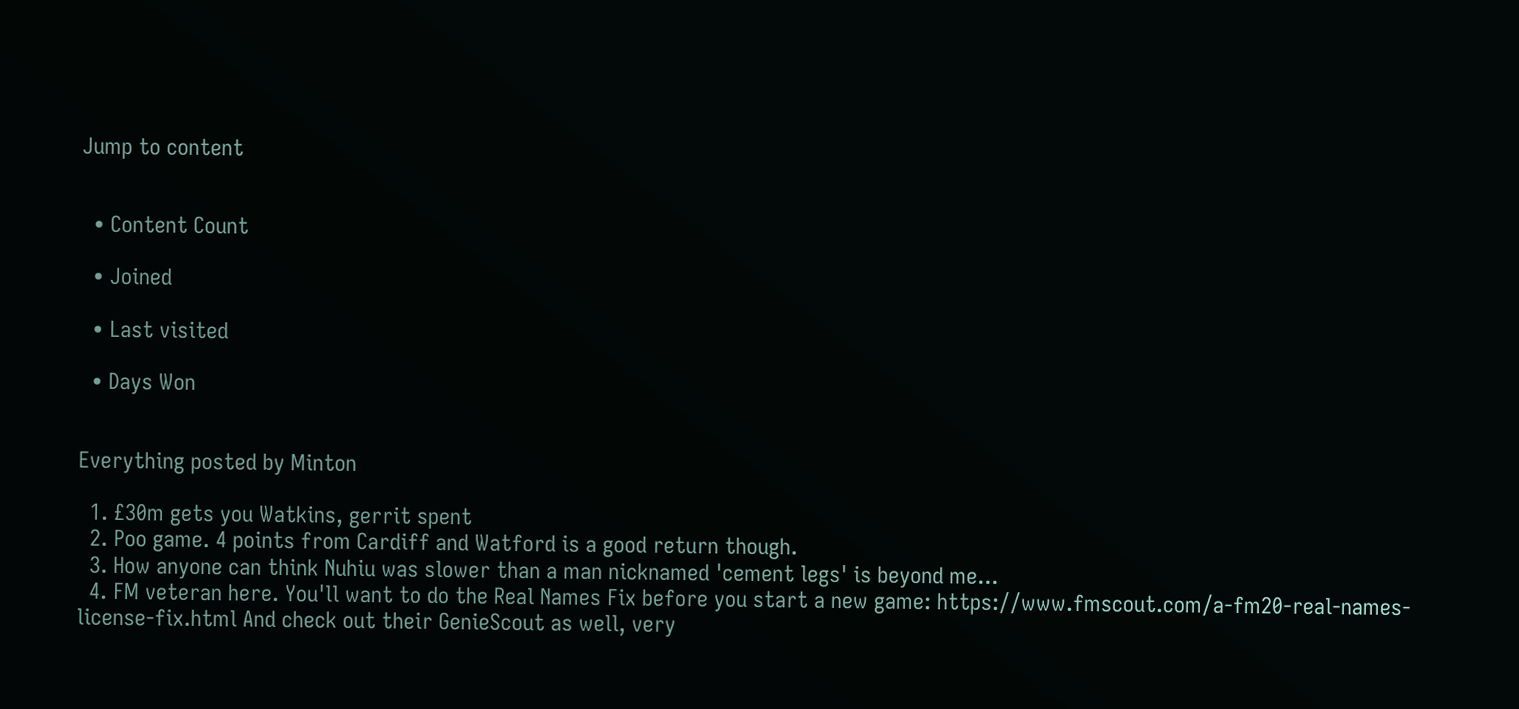Jump to content


  • Content Count

  • Joined

  • Last visited

  • Days Won


Everything posted by Minton

  1. £30m gets you Watkins, gerrit spent
  2. Poo game. 4 points from Cardiff and Watford is a good return though.
  3. How anyone can think Nuhiu was slower than a man nicknamed 'cement legs' is beyond me...
  4. FM veteran here. You'll want to do the Real Names Fix before you start a new game: https://www.fmscout.com/a-fm20-real-names-license-fix.html And check out their GenieScout as well, very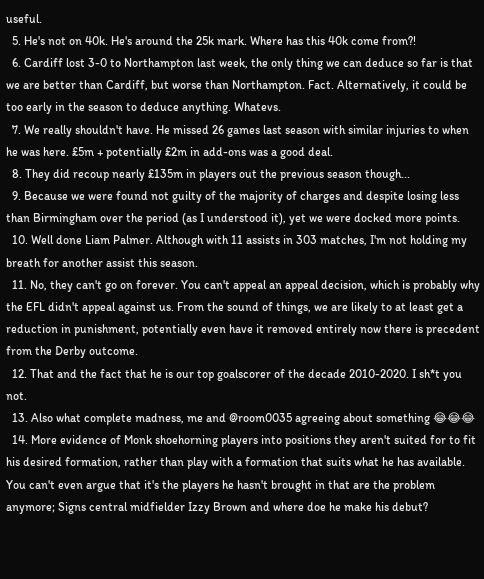useful.
  5. He's not on 40k. He's around the 25k mark. Where has this 40k come from?!
  6. Cardiff lost 3-0 to Northampton last week, the only thing we can deduce so far is that we are better than Cardiff, but worse than Northampton. Fact. Alternatively, it could be too early in the season to deduce anything. Whatevs.
  7. We really shouldn't have. He missed 26 games last season with similar injuries to when he was here. £5m + potentially £2m in add-ons was a good deal.
  8. They did recoup nearly £135m in players out the previous season though...
  9. Because we were found not guilty of the majority of charges and despite losing less than Birmingham over the period (as I understood it), yet we were docked more points.
  10. Well done Liam Palmer. Although with 11 assists in 303 matches, I'm not holding my breath for another assist this season.
  11. No, they can't go on forever. You can't appeal an appeal decision, which is probably why the EFL didn't appeal against us. From the sound of things, we are likely to at least get a reduction in punishment, potentially even have it removed entirely now there is precedent from the Derby outcome.
  12. That and the fact that he is our top goalscorer of the decade 2010-2020. I sh*t you not.
  13. Also what complete madness, me and @room0035 agreeing about something 😂😂😂
  14. More evidence of Monk shoehorning players into positions they aren't suited for to fit his desired formation, rather than play with a formation that suits what he has available. You can't even argue that it's the players he hasn't brought in that are the problem anymore; Signs central midfielder Izzy Brown and where doe he make his debut?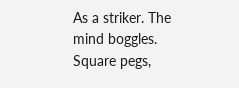As a striker. The mind boggles. Square pegs,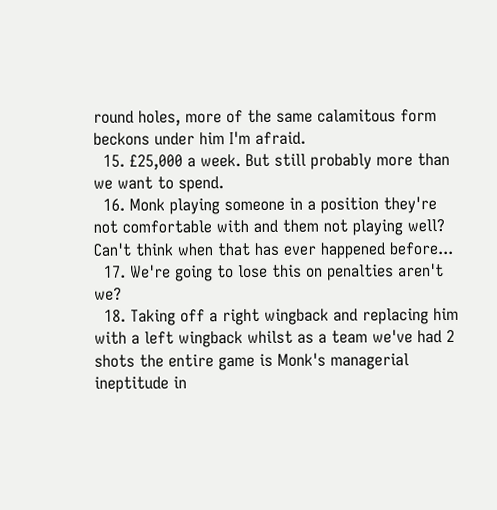round holes, more of the same calamitous form beckons under him I'm afraid.
  15. £25,000 a week. But still probably more than we want to spend.
  16. Monk playing someone in a position they're not comfortable with and them not playing well? Can't think when that has ever happened before...
  17. We're going to lose this on penalties aren't we?
  18. Taking off a right wingback and replacing him with a left wingback whilst as a team we've had 2 shots the entire game is Monk's managerial ineptitude in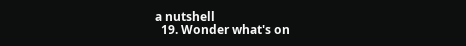a nutshell
  19. Wonder what's on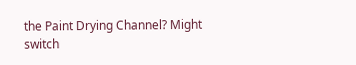the Paint Drying Channel? Might switch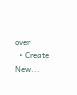over
  • Create New...